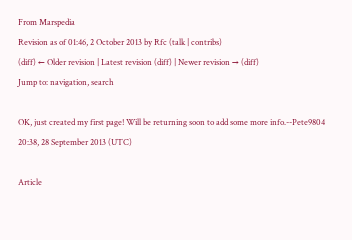From Marspedia
Revision as of 01:46, 2 October 2013 by Rfc (talk | contribs)
(diff) ← Older revision | Latest revision (diff) | Newer revision → (diff)
Jump to: navigation, search

OK, just created my first page! Will be returning soon to add some more info.--Pete9804 20:38, 28 September 2013 (UTC)

Article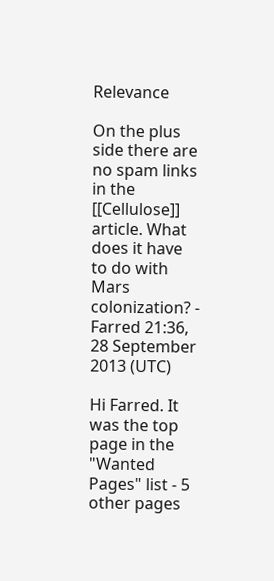Relevance

On the plus side there are no spam links in the [[Cellulose]] article. What does it have to do with Mars colonization? - Farred 21:36, 28 September 2013 (UTC)

Hi Farred. It was the top page in the "Wanted Pages" list - 5 other pages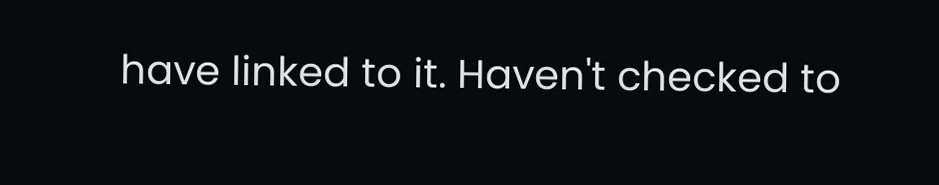have linked to it. Haven't checked to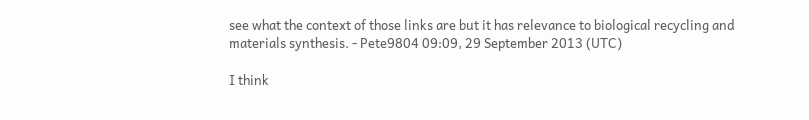see what the context of those links are but it has relevance to biological recycling and materials synthesis. - Pete9804 09:09, 29 September 2013 (UTC)

I think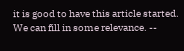it is good to have this article started. We can fill in some relevance. --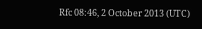Rfc 08:46, 2 October 2013 (UTC)